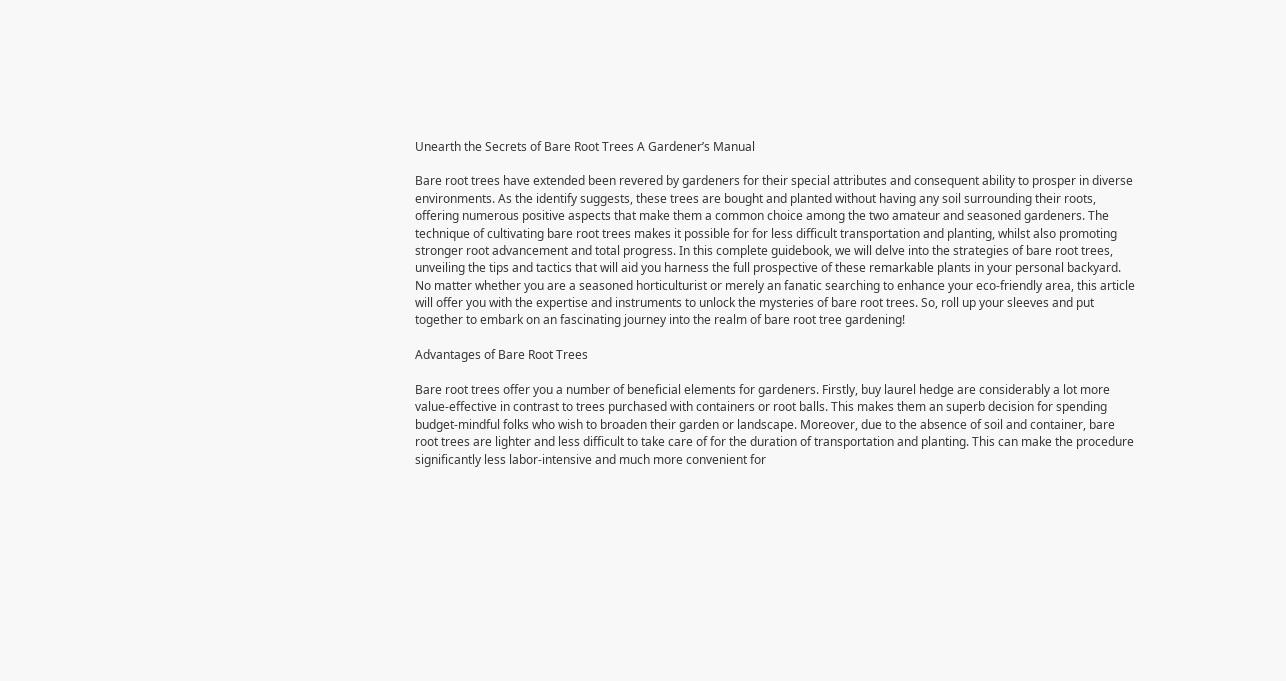Unearth the Secrets of Bare Root Trees A Gardener’s Manual

Bare root trees have extended been revered by gardeners for their special attributes and consequent ability to prosper in diverse environments. As the identify suggests, these trees are bought and planted without having any soil surrounding their roots, offering numerous positive aspects that make them a common choice among the two amateur and seasoned gardeners. The technique of cultivating bare root trees makes it possible for for less difficult transportation and planting, whilst also promoting stronger root advancement and total progress. In this complete guidebook, we will delve into the strategies of bare root trees, unveiling the tips and tactics that will aid you harness the full prospective of these remarkable plants in your personal backyard. No matter whether you are a seasoned horticulturist or merely an fanatic searching to enhance your eco-friendly area, this article will offer you with the expertise and instruments to unlock the mysteries of bare root trees. So, roll up your sleeves and put together to embark on an fascinating journey into the realm of bare root tree gardening!

Advantages of Bare Root Trees

Bare root trees offer you a number of beneficial elements for gardeners. Firstly, buy laurel hedge are considerably a lot more value-effective in contrast to trees purchased with containers or root balls. This makes them an superb decision for spending budget-mindful folks who wish to broaden their garden or landscape. Moreover, due to the absence of soil and container, bare root trees are lighter and less difficult to take care of for the duration of transportation and planting. This can make the procedure significantly less labor-intensive and much more convenient for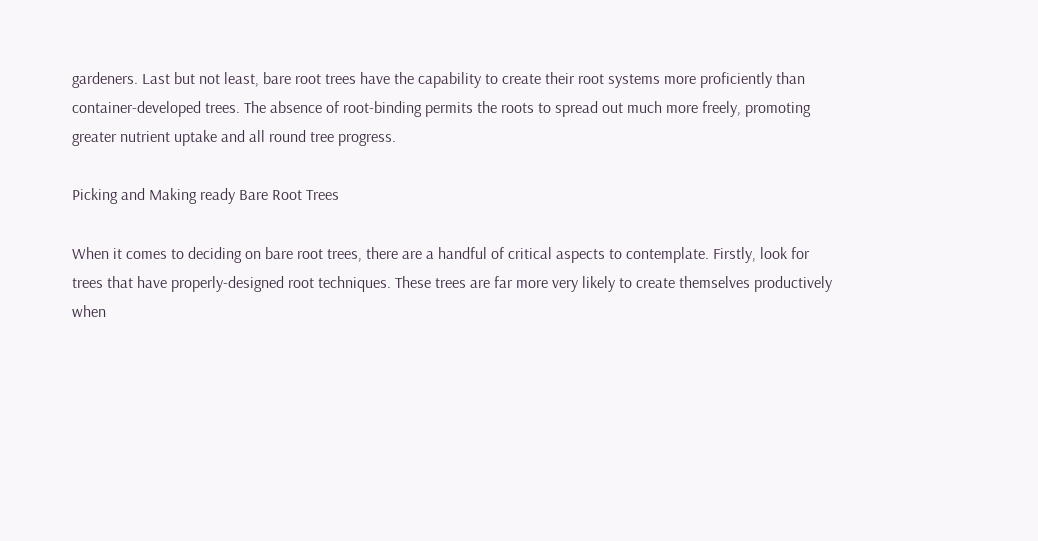gardeners. Last but not least, bare root trees have the capability to create their root systems more proficiently than container-developed trees. The absence of root-binding permits the roots to spread out much more freely, promoting greater nutrient uptake and all round tree progress.

Picking and Making ready Bare Root Trees

When it comes to deciding on bare root trees, there are a handful of critical aspects to contemplate. Firstly, look for trees that have properly-designed root techniques. These trees are far more very likely to create themselves productively when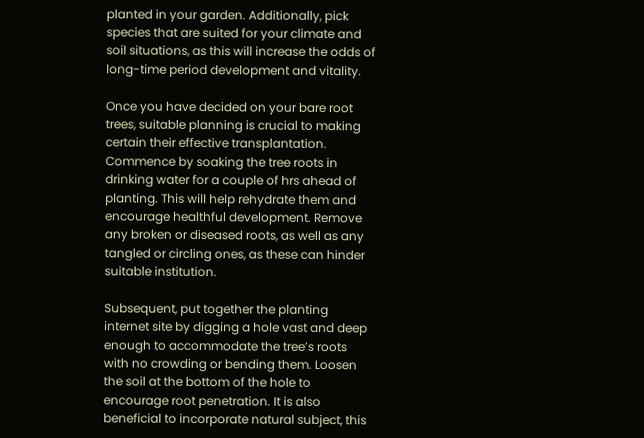planted in your garden. Additionally, pick species that are suited for your climate and soil situations, as this will increase the odds of long-time period development and vitality.

Once you have decided on your bare root trees, suitable planning is crucial to making certain their effective transplantation. Commence by soaking the tree roots in drinking water for a couple of hrs ahead of planting. This will help rehydrate them and encourage healthful development. Remove any broken or diseased roots, as well as any tangled or circling ones, as these can hinder suitable institution.

Subsequent, put together the planting internet site by digging a hole vast and deep enough to accommodate the tree’s roots with no crowding or bending them. Loosen the soil at the bottom of the hole to encourage root penetration. It is also beneficial to incorporate natural subject, this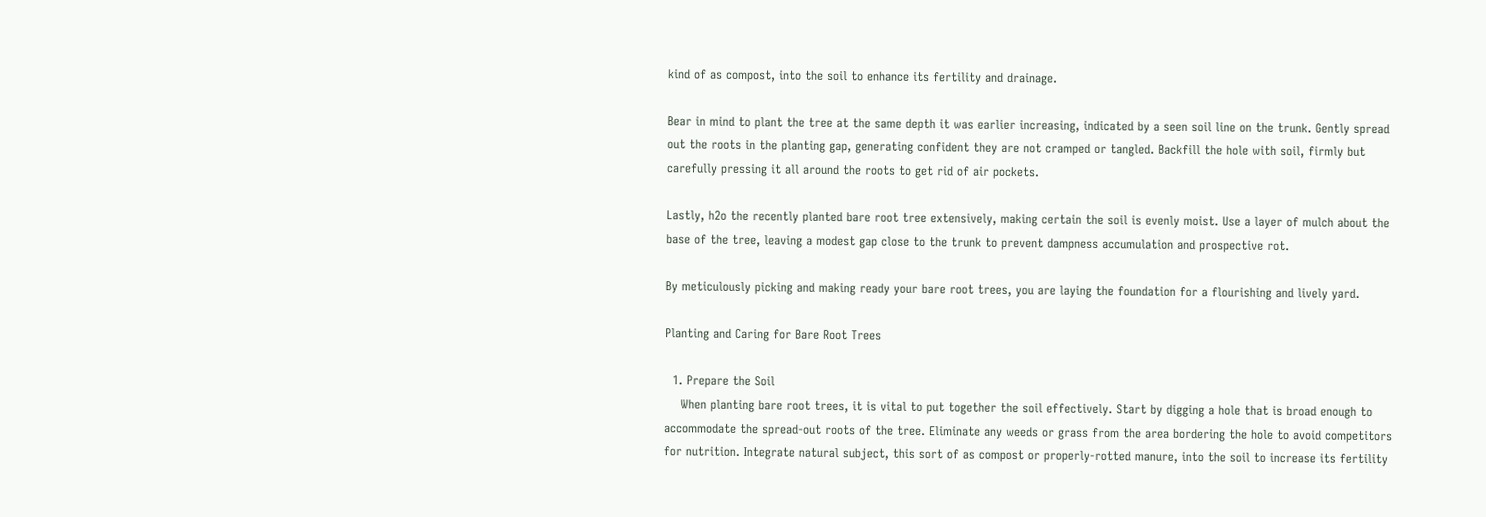kind of as compost, into the soil to enhance its fertility and drainage.

Bear in mind to plant the tree at the same depth it was earlier increasing, indicated by a seen soil line on the trunk. Gently spread out the roots in the planting gap, generating confident they are not cramped or tangled. Backfill the hole with soil, firmly but carefully pressing it all around the roots to get rid of air pockets.

Lastly, h2o the recently planted bare root tree extensively, making certain the soil is evenly moist. Use a layer of mulch about the base of the tree, leaving a modest gap close to the trunk to prevent dampness accumulation and prospective rot.

By meticulously picking and making ready your bare root trees, you are laying the foundation for a flourishing and lively yard.

Planting and Caring for Bare Root Trees

  1. Prepare the Soil
    When planting bare root trees, it is vital to put together the soil effectively. Start by digging a hole that is broad enough to accommodate the spread-out roots of the tree. Eliminate any weeds or grass from the area bordering the hole to avoid competitors for nutrition. Integrate natural subject, this sort of as compost or properly-rotted manure, into the soil to increase its fertility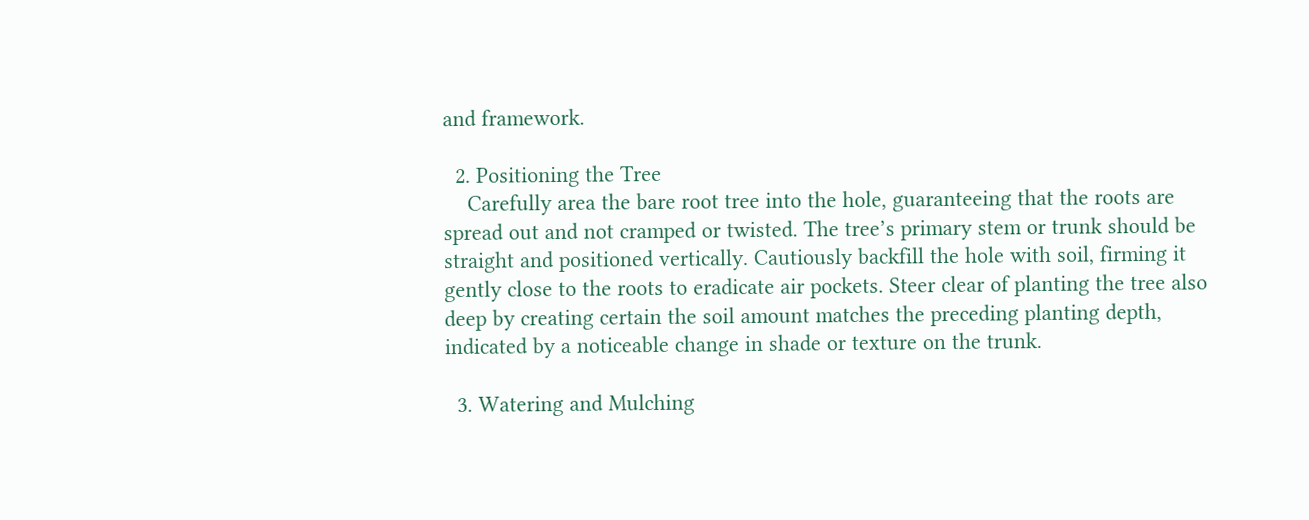and framework.

  2. Positioning the Tree
    Carefully area the bare root tree into the hole, guaranteeing that the roots are spread out and not cramped or twisted. The tree’s primary stem or trunk should be straight and positioned vertically. Cautiously backfill the hole with soil, firming it gently close to the roots to eradicate air pockets. Steer clear of planting the tree also deep by creating certain the soil amount matches the preceding planting depth, indicated by a noticeable change in shade or texture on the trunk.

  3. Watering and Mulching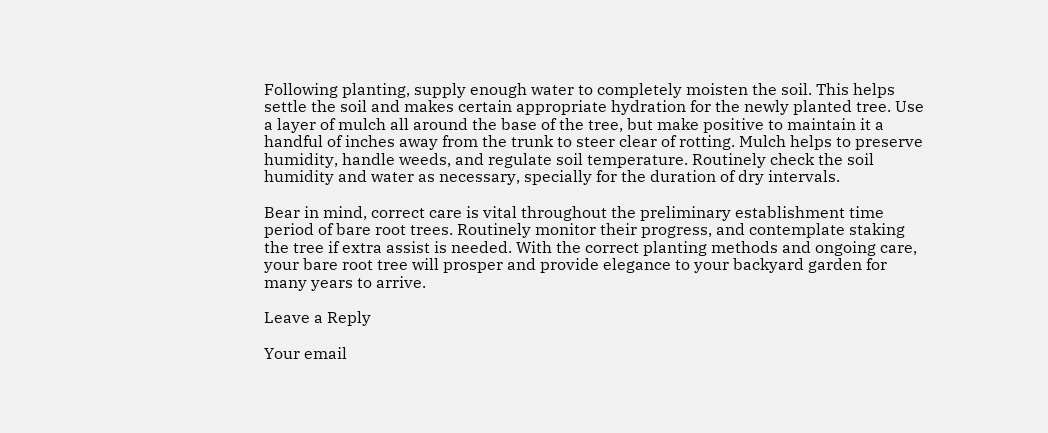Following planting, supply enough water to completely moisten the soil. This helps settle the soil and makes certain appropriate hydration for the newly planted tree. Use a layer of mulch all around the base of the tree, but make positive to maintain it a handful of inches away from the trunk to steer clear of rotting. Mulch helps to preserve humidity, handle weeds, and regulate soil temperature. Routinely check the soil humidity and water as necessary, specially for the duration of dry intervals.

Bear in mind, correct care is vital throughout the preliminary establishment time period of bare root trees. Routinely monitor their progress, and contemplate staking the tree if extra assist is needed. With the correct planting methods and ongoing care, your bare root tree will prosper and provide elegance to your backyard garden for many years to arrive.

Leave a Reply

Your email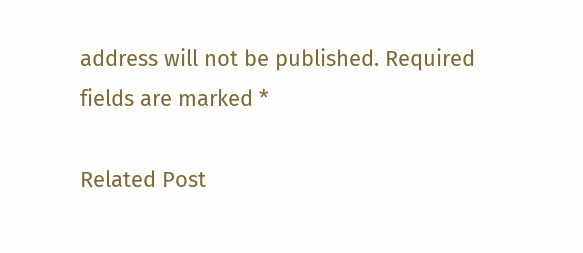address will not be published. Required fields are marked *

Related Post